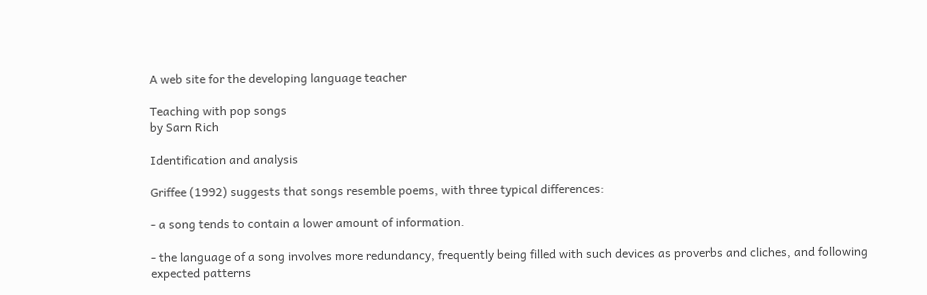A web site for the developing language teacher

Teaching with pop songs
by Sarn Rich

Identification and analysis

Griffee (1992) suggests that songs resemble poems, with three typical differences:

- a song tends to contain a lower amount of information.

- the language of a song involves more redundancy, frequently being filled with such devices as proverbs and cliches, and following expected patterns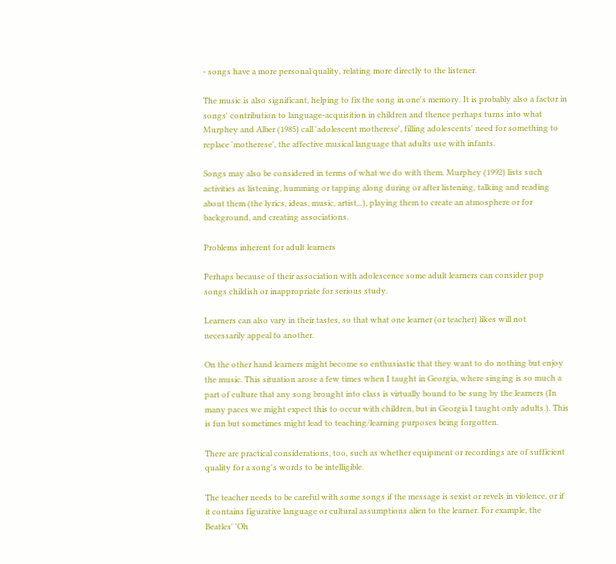- songs have a more personal quality, relating more directly to the listener.

The music is also significant, helping to fix the song in one's memory. It is probably also a factor in songs' contribution to language-acquisition in children and thence perhaps turns into what Murphey and Alber (1985) call 'adolescent motherese', filling adolescents' need for something to replace 'motherese', the affective musical language that adults use with infants.

Songs may also be considered in terms of what we do with them. Murphey (1992) lists such activities as listening, humming or tapping along during or after listening, talking and reading about them (the lyrics, ideas, music, artist,..), playing them to create an atmosphere or for background, and creating associations.

Problems inherent for adult learners

Perhaps because of their association with adolescence some adult learners can consider pop songs childish or inappropriate for serious study.

Learners can also vary in their tastes, so that what one learner (or teacher) likes will not necessarily appeal to another.

On the other hand learners might become so enthusiastic that they want to do nothing but enjoy the music. This situation arose a few times when I taught in Georgia, where singing is so much a part of culture that any song brought into class is virtually bound to be sung by the learners (In many paces we might expect this to occur with children, but in Georgia I taught only adults.). This is fun but sometimes might lead to teaching/learning purposes being forgotten.

There are practical considerations, too, such as whether equipment or recordings are of sufficient quality for a song's words to be intelligible.

The teacher needs to be careful with some songs if the message is sexist or revels in violence, or if it contains figurative language or cultural assumptions alien to the learner. For example, the Beatles' 'Oh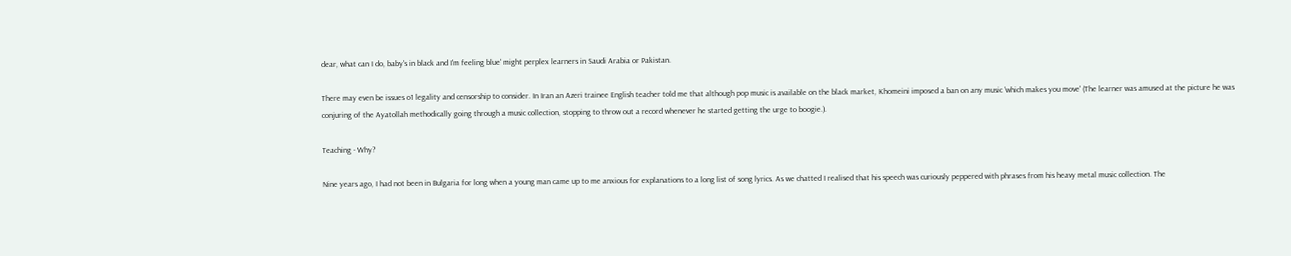dear, what can I do, baby's in black and I'm feeling blue' might perplex learners in Saudi Arabia or Pakistan.

There may even be issues o1 legality and censorship to consider. In Iran an Azeri trainee English teacher told me that although pop music is available on the black market, Khomeini imposed a ban on any music 'which makes you move' (The learner was amused at the picture he was conjuring of the Ayatollah methodically going through a music collection, stopping to throw out a record whenever he started getting the urge to boogie.).

Teaching - Why?

Nine years ago, I had not been in Bulgaria for long when a young man came up to me anxious for explanations to a long list of song lyrics. As we chatted I realised that his speech was curiously peppered with phrases from his heavy metal music collection. The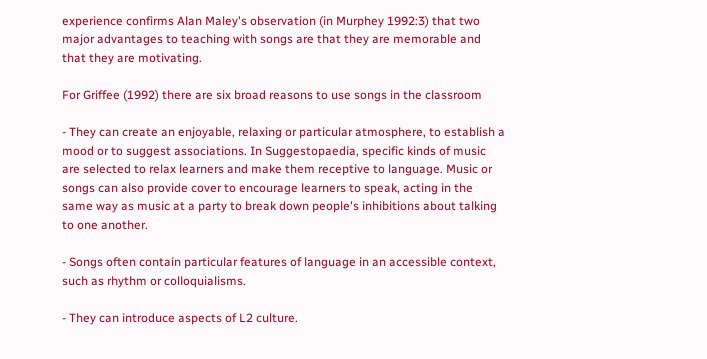experience confirms Alan Maley's observation (in Murphey 1992:3) that two major advantages to teaching with songs are that they are memorable and that they are motivating.

For Griffee (1992) there are six broad reasons to use songs in the classroom

- They can create an enjoyable, relaxing or particular atmosphere, to establish a mood or to suggest associations. In Suggestopaedia, specific kinds of music are selected to relax learners and make them receptive to language. Music or songs can also provide cover to encourage learners to speak, acting in the same way as music at a party to break down people's inhibitions about talking to one another.

- Songs often contain particular features of language in an accessible context, such as rhythm or colloquialisms.

- They can introduce aspects of L2 culture.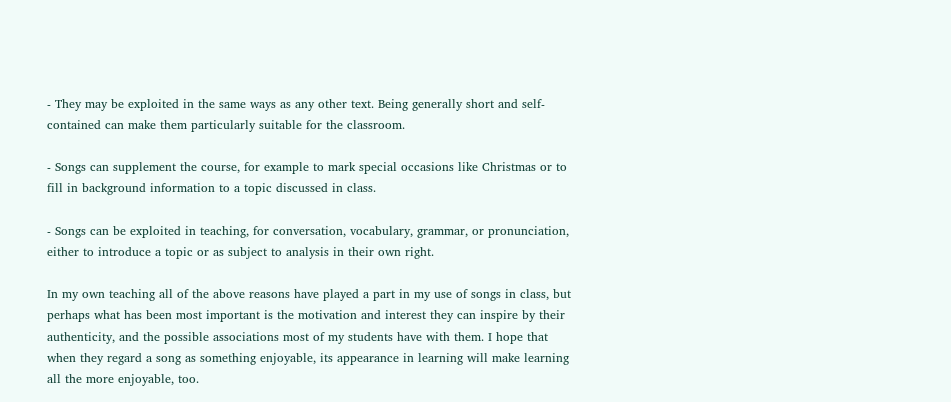- They may be exploited in the same ways as any other text. Being generally short and self-contained can make them particularly suitable for the classroom.

- Songs can supplement the course, for example to mark special occasions like Christmas or to fill in background information to a topic discussed in class.

- Songs can be exploited in teaching, for conversation, vocabulary, grammar, or pronunciation, either to introduce a topic or as subject to analysis in their own right.

In my own teaching all of the above reasons have played a part in my use of songs in class, but perhaps what has been most important is the motivation and interest they can inspire by their authenticity, and the possible associations most of my students have with them. I hope that when they regard a song as something enjoyable, its appearance in learning will make learning all the more enjoyable, too.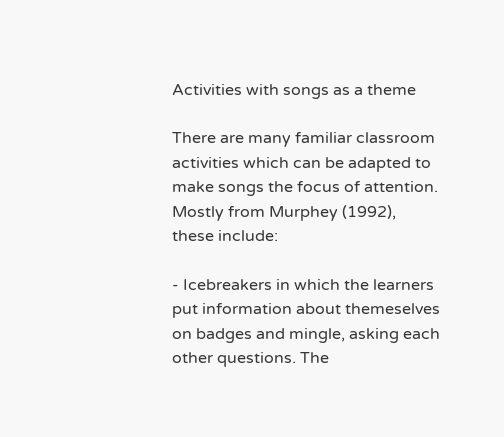Activities with songs as a theme

There are many familiar classroom activities which can be adapted to make songs the focus of attention. Mostly from Murphey (1992), these include:

- Icebreakers in which the learners put information about themeselves on badges and mingle, asking each other questions. The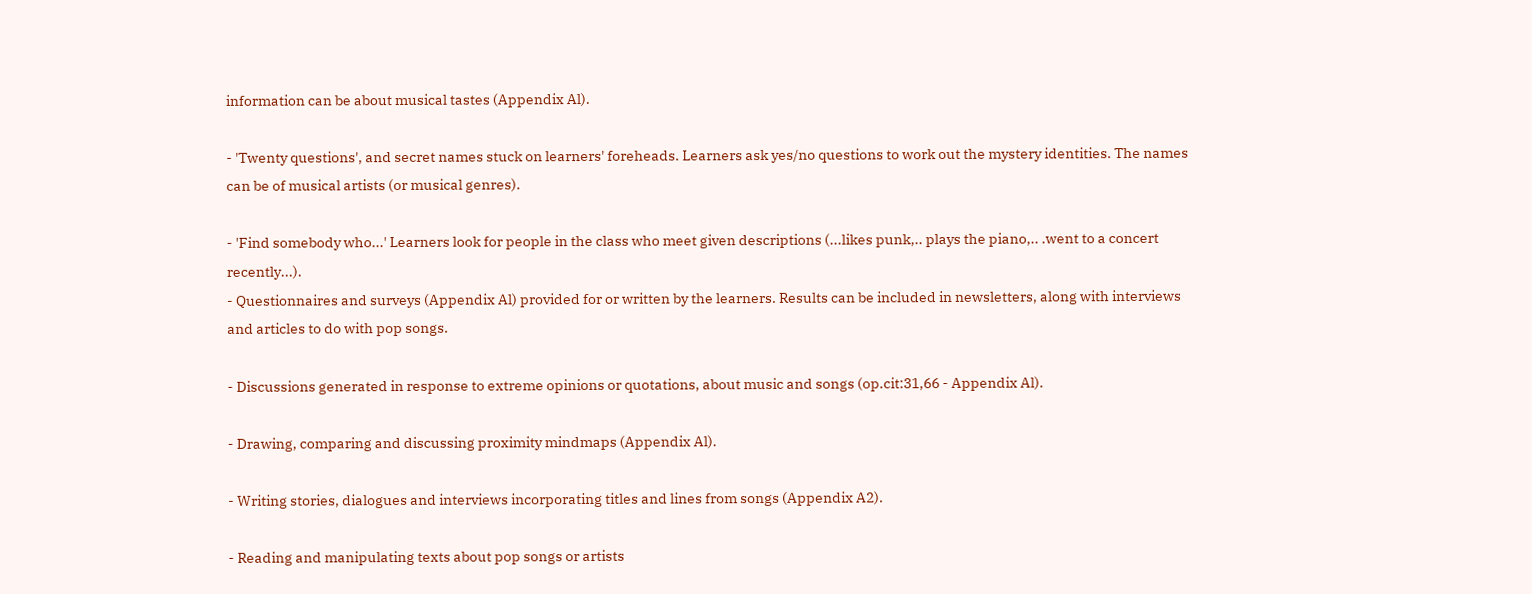information can be about musical tastes (Appendix Al).

- 'Twenty questions', and secret names stuck on learners' foreheads. Learners ask yes/no questions to work out the mystery identities. The names can be of musical artists (or musical genres).

- 'Find somebody who...' Learners look for people in the class who meet given descriptions (...likes punk,.. plays the piano,.. .went to a concert recently...).
- Questionnaires and surveys (Appendix Al) provided for or written by the learners. Results can be included in newsletters, along with interviews and articles to do with pop songs.

- Discussions generated in response to extreme opinions or quotations, about music and songs (op.cit:31,66 - Appendix Al).

- Drawing, comparing and discussing proximity mindmaps (Appendix Al).

- Writing stories, dialogues and interviews incorporating titles and lines from songs (Appendix A2).

- Reading and manipulating texts about pop songs or artists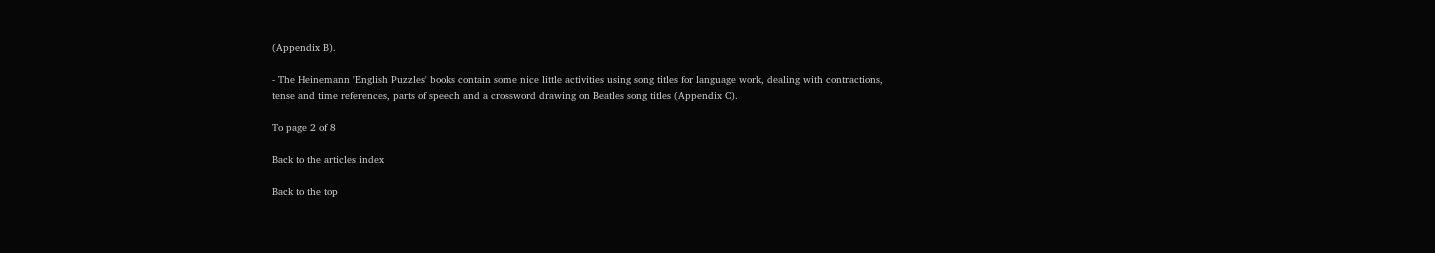(Appendix B).

- The Heinemann 'English Puzzles' books contain some nice little activities using song titles for language work, dealing with contractions, tense and time references, parts of speech and a crossword drawing on Beatles song titles (Appendix C).

To page 2 of 8

Back to the articles index

Back to the top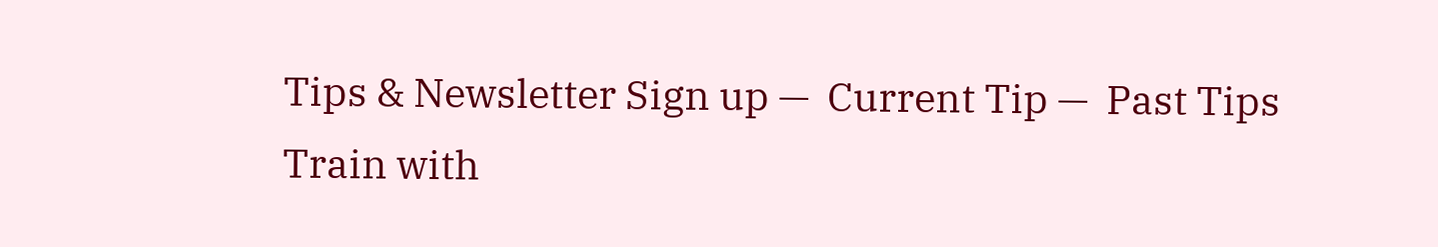Tips & Newsletter Sign up —  Current Tip —  Past Tips
Train with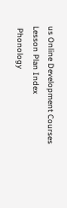us Online Development Courses    Lesson Plan Index
 Phonology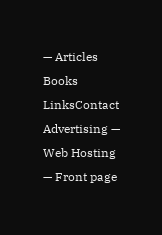— Articles Books  LinksContact
Advertising — Web Hosting — Front page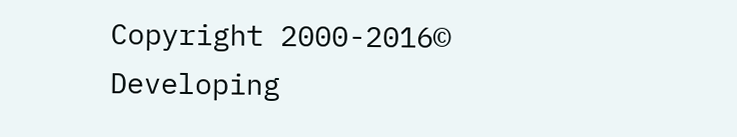Copyright 2000-2016© Developing